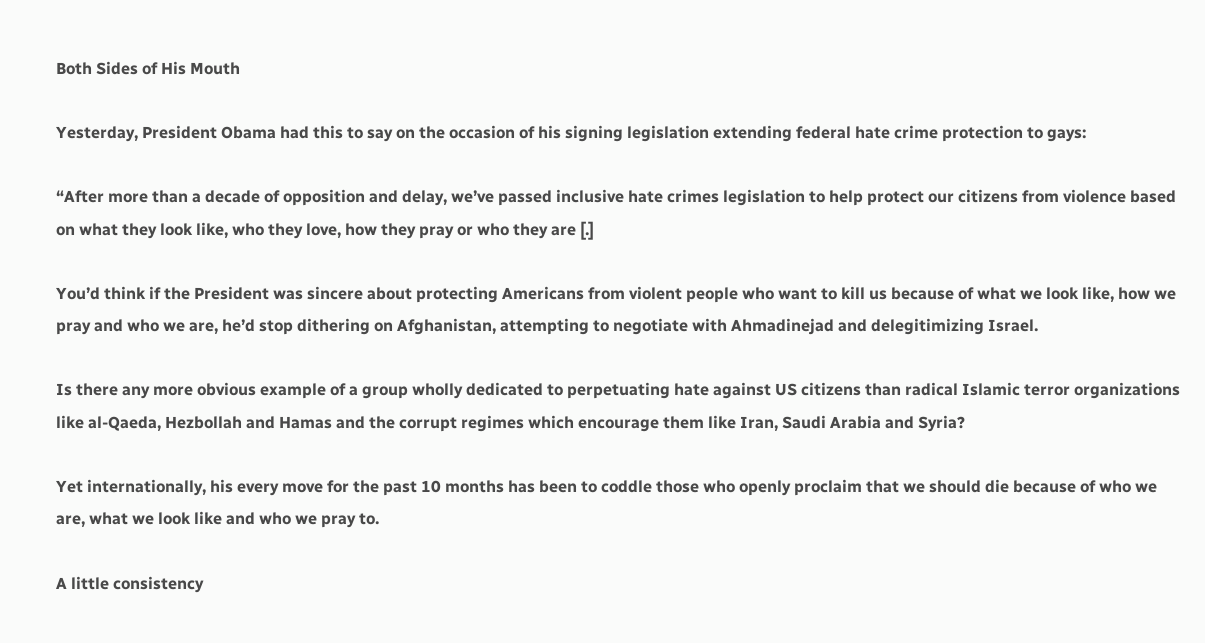Both Sides of His Mouth

Yesterday, President Obama had this to say on the occasion of his signing legislation extending federal hate crime protection to gays:

“After more than a decade of opposition and delay, we’ve passed inclusive hate crimes legislation to help protect our citizens from violence based on what they look like, who they love, how they pray or who they are [.]

You’d think if the President was sincere about protecting Americans from violent people who want to kill us because of what we look like, how we pray and who we are, he’d stop dithering on Afghanistan, attempting to negotiate with Ahmadinejad and delegitimizing Israel.

Is there any more obvious example of a group wholly dedicated to perpetuating hate against US citizens than radical Islamic terror organizations like al-Qaeda, Hezbollah and Hamas and the corrupt regimes which encourage them like Iran, Saudi Arabia and Syria?

Yet internationally, his every move for the past 10 months has been to coddle those who openly proclaim that we should die because of who we are, what we look like and who we pray to.

A little consistency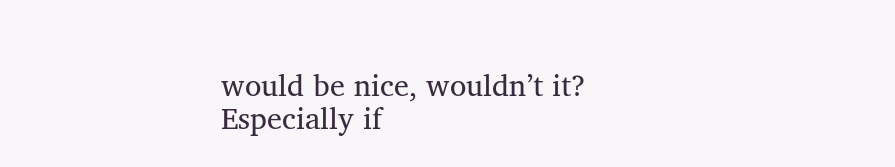would be nice, wouldn’t it? Especially if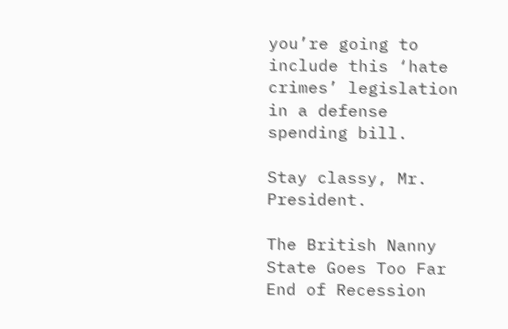you’re going to include this ‘hate crimes’ legislation in a defense spending bill.

Stay classy, Mr. President.

The British Nanny State Goes Too Far
End of Recession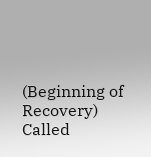(Beginning of Recovery) Called